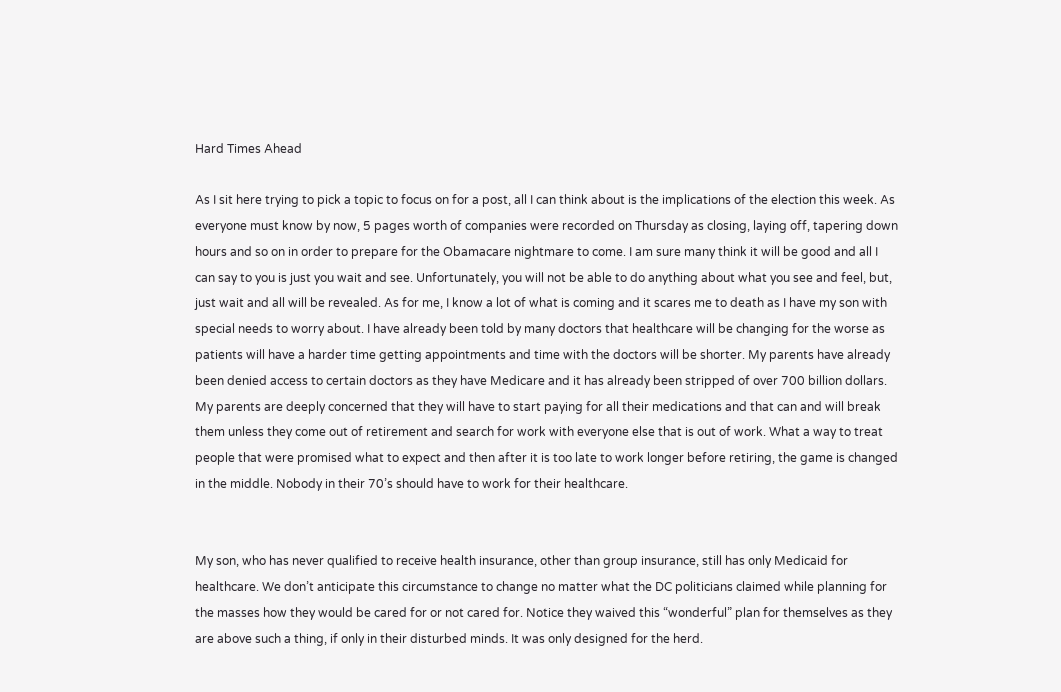Hard Times Ahead

As I sit here trying to pick a topic to focus on for a post, all I can think about is the implications of the election this week. As everyone must know by now, 5 pages worth of companies were recorded on Thursday as closing, laying off, tapering down hours and so on in order to prepare for the Obamacare nightmare to come. I am sure many think it will be good and all I can say to you is just you wait and see. Unfortunately, you will not be able to do anything about what you see and feel, but, just wait and all will be revealed. As for me, I know a lot of what is coming and it scares me to death as I have my son with special needs to worry about. I have already been told by many doctors that healthcare will be changing for the worse as patients will have a harder time getting appointments and time with the doctors will be shorter. My parents have already been denied access to certain doctors as they have Medicare and it has already been stripped of over 700 billion dollars. My parents are deeply concerned that they will have to start paying for all their medications and that can and will break them unless they come out of retirement and search for work with everyone else that is out of work. What a way to treat people that were promised what to expect and then after it is too late to work longer before retiring, the game is changed in the middle. Nobody in their 70’s should have to work for their healthcare.


My son, who has never qualified to receive health insurance, other than group insurance, still has only Medicaid for healthcare. We don’t anticipate this circumstance to change no matter what the DC politicians claimed while planning for the masses how they would be cared for or not cared for. Notice they waived this “wonderful” plan for themselves as they are above such a thing, if only in their disturbed minds. It was only designed for the herd.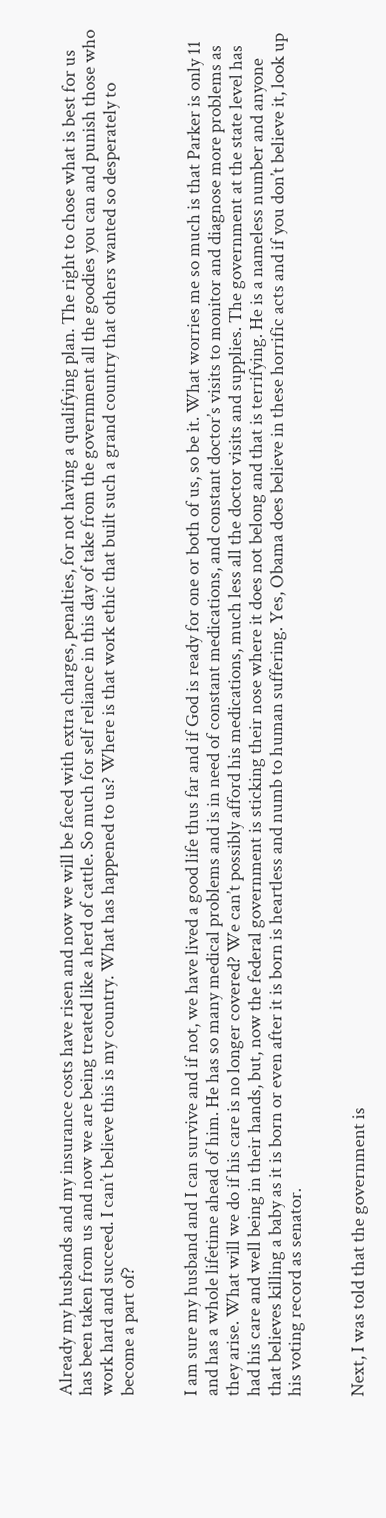Already my husbands and my insurance costs have risen and now we will be faced with extra charges, penalties, for not having a qualifying plan. The right to chose what is best for us has been taken from us and now we are being treated like a herd of cattle. So much for self reliance in this day of take from the government all the goodies you can and punish those who work hard and succeed. I can’t believe this is my country. What has happened to us? Where is that work ethic that built such a grand country that others wanted so desperately to become a part of?


I am sure my husband and I can survive and if not, we have lived a good life thus far and if God is ready for one or both of us, so be it. What worries me so much is that Parker is only 11 and has a whole lifetime ahead of him. He has so many medical problems and is in need of constant medications, and constant doctor’s visits to monitor and diagnose more problems as they arise. What will we do if his care is no longer covered? We can’t possibly afford his medications, much less all the doctor visits and supplies. The government at the state level has had his care and well being in their hands, but, now the federal government is sticking their nose where it does not belong and that is terrifying. He is a nameless number and anyone that believes killing a baby as it is born or even after it is born is heartless and numb to human suffering. Yes, Obama does believe in these horrific acts and if you don’t believe it, look up his voting record as senator.


Next, I was told that the government is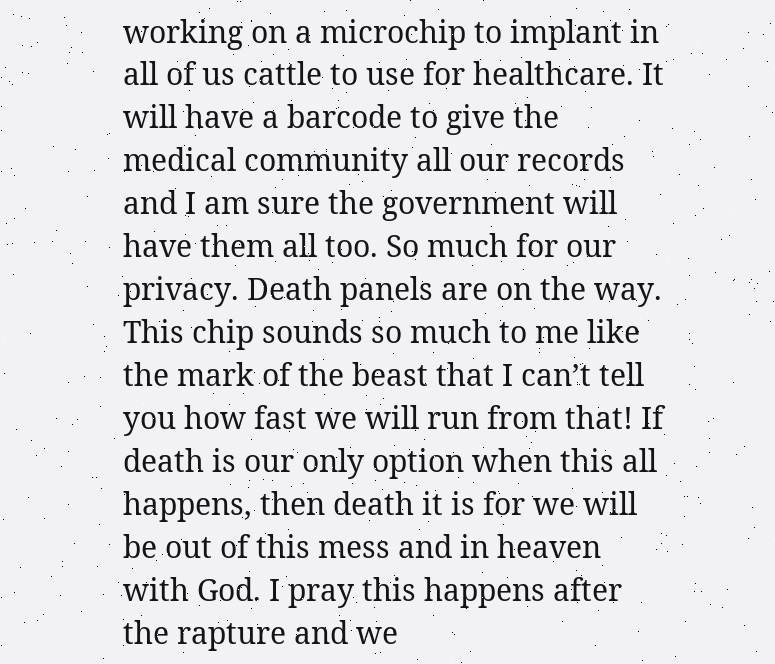working on a microchip to implant in all of us cattle to use for healthcare. It will have a barcode to give the medical community all our records and I am sure the government will have them all too. So much for our privacy. Death panels are on the way. This chip sounds so much to me like the mark of the beast that I can’t tell you how fast we will run from that! If death is our only option when this all happens, then death it is for we will be out of this mess and in heaven with God. I pray this happens after the rapture and we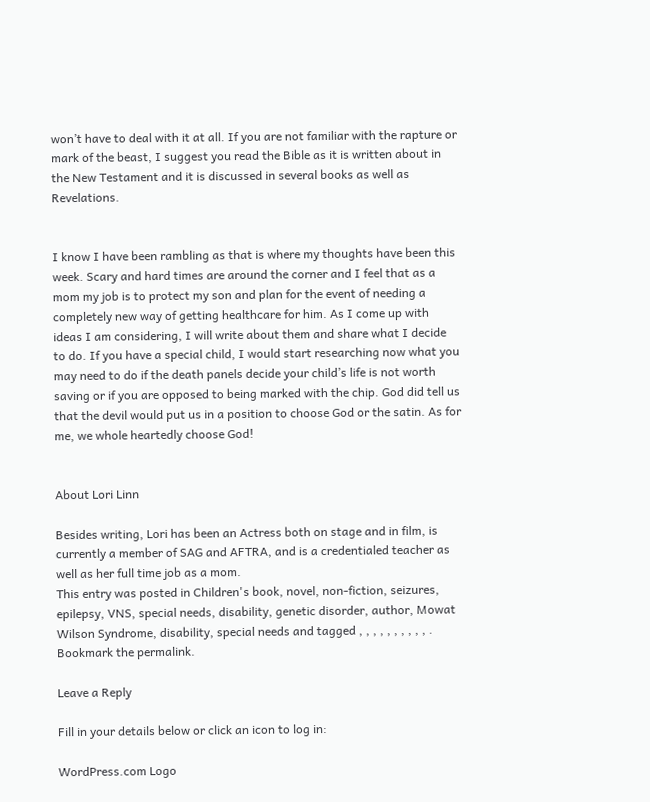won’t have to deal with it at all. If you are not familiar with the rapture or mark of the beast, I suggest you read the Bible as it is written about in the New Testament and it is discussed in several books as well as Revelations.


I know I have been rambling as that is where my thoughts have been this week. Scary and hard times are around the corner and I feel that as a mom my job is to protect my son and plan for the event of needing a completely new way of getting healthcare for him. As I come up with ideas I am considering, I will write about them and share what I decide to do. If you have a special child, I would start researching now what you may need to do if the death panels decide your child’s life is not worth saving or if you are opposed to being marked with the chip. God did tell us that the devil would put us in a position to choose God or the satin. As for me, we whole heartedly choose God!


About Lori Linn

Besides writing, Lori has been an Actress both on stage and in film, is currently a member of SAG and AFTRA, and is a credentialed teacher as well as her full time job as a mom.
This entry was posted in Children's book, novel, non-fiction, seizures, epilepsy, VNS, special needs, disability, genetic disorder, author, Mowat Wilson Syndrome, disability, special needs and tagged , , , , , , , , , , . Bookmark the permalink.

Leave a Reply

Fill in your details below or click an icon to log in:

WordPress.com Logo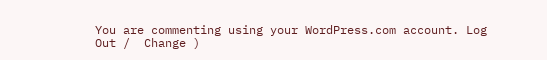You are commenting using your WordPress.com account. Log Out /  Change )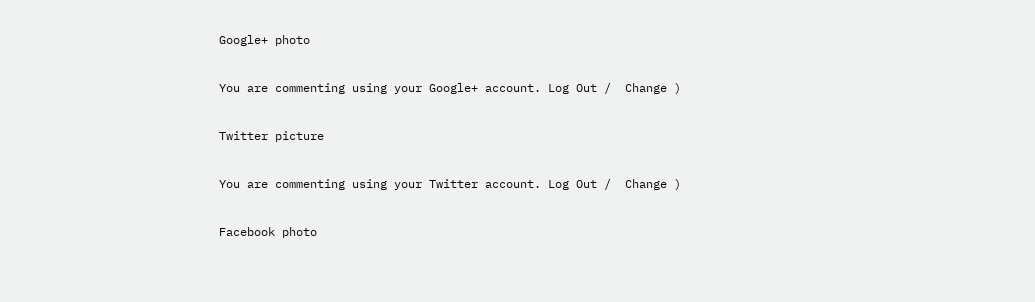Google+ photo

You are commenting using your Google+ account. Log Out /  Change )

Twitter picture

You are commenting using your Twitter account. Log Out /  Change )

Facebook photo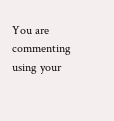You are commenting using your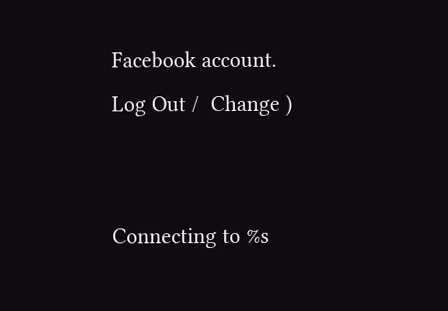Facebook account. Log Out /  Change )


Connecting to %s